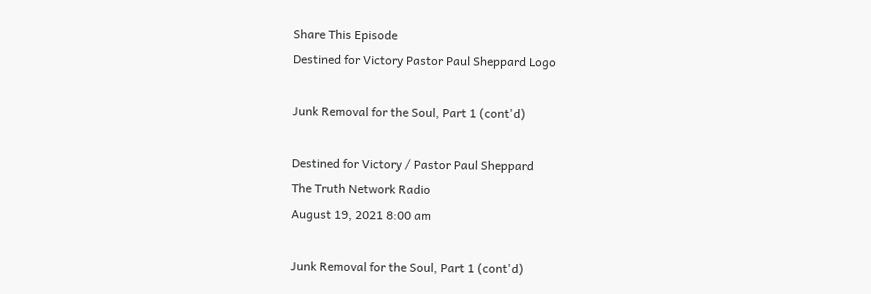Share This Episode
Destined for Victory Pastor Paul Sheppard Logo

Junk Removal for the Soul, Part 1 (cont'd)

Destined for Victory / Pastor Paul Sheppard
The Truth Network Radio
August 19, 2021 8:00 am

Junk Removal for the Soul, Part 1 (cont'd)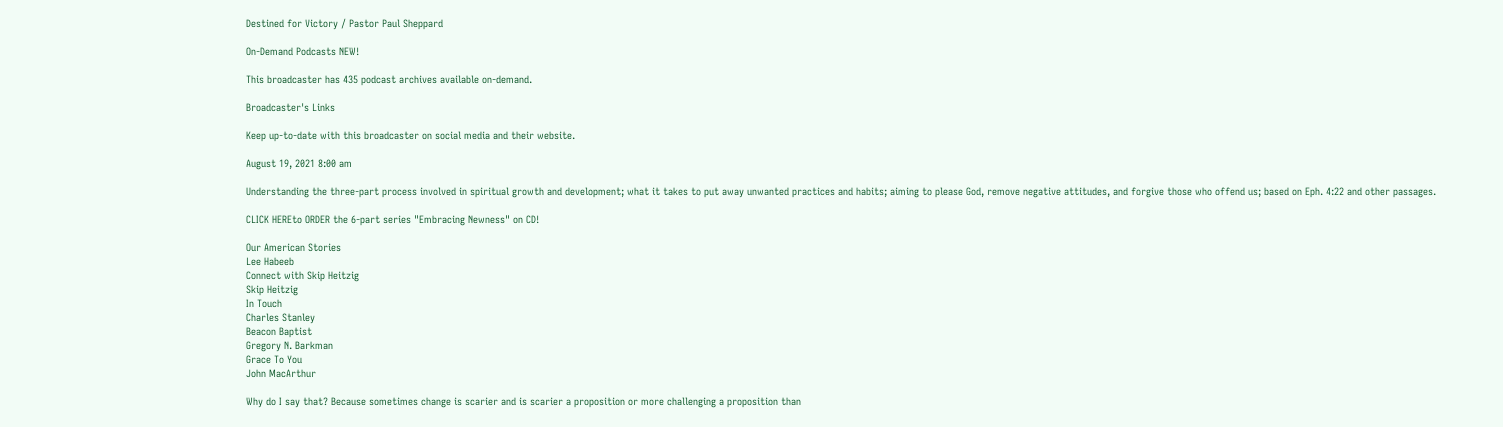Destined for Victory / Pastor Paul Sheppard

On-Demand Podcasts NEW!

This broadcaster has 435 podcast archives available on-demand.

Broadcaster's Links

Keep up-to-date with this broadcaster on social media and their website.

August 19, 2021 8:00 am

Understanding the three-part process involved in spiritual growth and development; what it takes to put away unwanted practices and habits; aiming to please God, remove negative attitudes, and forgive those who offend us; based on Eph. 4:22 and other passages.

CLICK HEREto ORDER the 6-part series "Embracing Newness" on CD!

Our American Stories
Lee Habeeb
Connect with Skip Heitzig
Skip Heitzig
In Touch
Charles Stanley
Beacon Baptist
Gregory N. Barkman
Grace To You
John MacArthur

Why do I say that? Because sometimes change is scarier and is scarier a proposition or more challenging a proposition than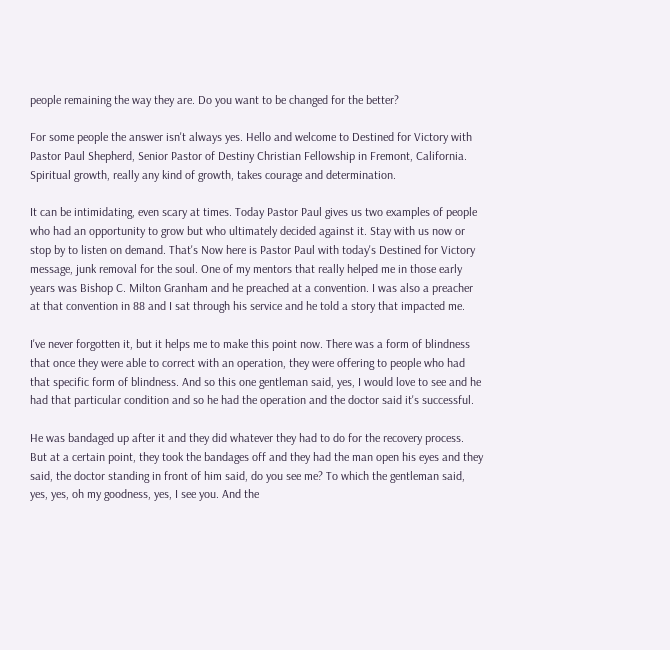people remaining the way they are. Do you want to be changed for the better?

For some people the answer isn't always yes. Hello and welcome to Destined for Victory with Pastor Paul Shepherd, Senior Pastor of Destiny Christian Fellowship in Fremont, California. Spiritual growth, really any kind of growth, takes courage and determination.

It can be intimidating, even scary at times. Today Pastor Paul gives us two examples of people who had an opportunity to grow but who ultimately decided against it. Stay with us now or stop by to listen on demand. That's Now here is Pastor Paul with today's Destined for Victory message, junk removal for the soul. One of my mentors that really helped me in those early years was Bishop C. Milton Granham and he preached at a convention. I was also a preacher at that convention in 88 and I sat through his service and he told a story that impacted me.

I've never forgotten it, but it helps me to make this point now. There was a form of blindness that once they were able to correct with an operation, they were offering to people who had that specific form of blindness. And so this one gentleman said, yes, I would love to see and he had that particular condition and so he had the operation and the doctor said it's successful.

He was bandaged up after it and they did whatever they had to do for the recovery process. But at a certain point, they took the bandages off and they had the man open his eyes and they said, the doctor standing in front of him said, do you see me? To which the gentleman said, yes, yes, oh my goodness, yes, I see you. And the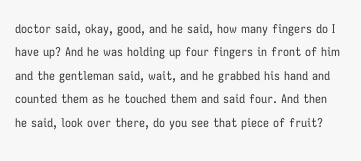doctor said, okay, good, and he said, how many fingers do I have up? And he was holding up four fingers in front of him and the gentleman said, wait, and he grabbed his hand and counted them as he touched them and said four. And then he said, look over there, do you see that piece of fruit?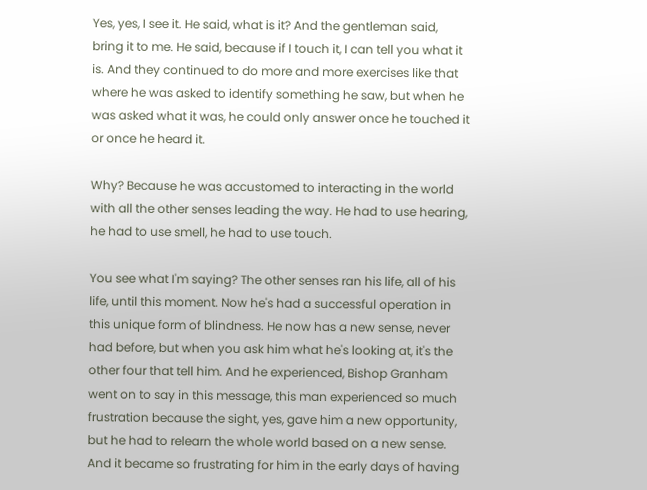Yes, yes, I see it. He said, what is it? And the gentleman said, bring it to me. He said, because if I touch it, I can tell you what it is. And they continued to do more and more exercises like that where he was asked to identify something he saw, but when he was asked what it was, he could only answer once he touched it or once he heard it.

Why? Because he was accustomed to interacting in the world with all the other senses leading the way. He had to use hearing, he had to use smell, he had to use touch.

You see what I'm saying? The other senses ran his life, all of his life, until this moment. Now he's had a successful operation in this unique form of blindness. He now has a new sense, never had before, but when you ask him what he's looking at, it's the other four that tell him. And he experienced, Bishop Granham went on to say in this message, this man experienced so much frustration because the sight, yes, gave him a new opportunity, but he had to relearn the whole world based on a new sense. And it became so frustrating for him in the early days of having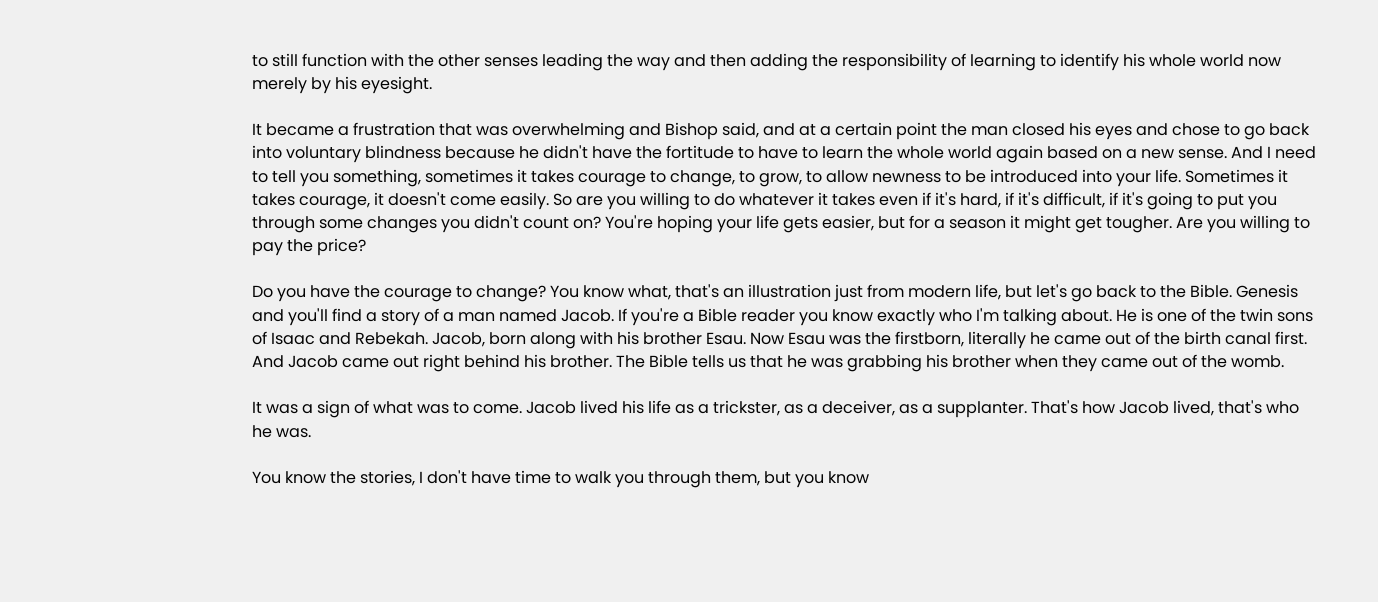to still function with the other senses leading the way and then adding the responsibility of learning to identify his whole world now merely by his eyesight.

It became a frustration that was overwhelming and Bishop said, and at a certain point the man closed his eyes and chose to go back into voluntary blindness because he didn't have the fortitude to have to learn the whole world again based on a new sense. And I need to tell you something, sometimes it takes courage to change, to grow, to allow newness to be introduced into your life. Sometimes it takes courage, it doesn't come easily. So are you willing to do whatever it takes even if it's hard, if it's difficult, if it's going to put you through some changes you didn't count on? You're hoping your life gets easier, but for a season it might get tougher. Are you willing to pay the price?

Do you have the courage to change? You know what, that's an illustration just from modern life, but let's go back to the Bible. Genesis and you'll find a story of a man named Jacob. If you're a Bible reader you know exactly who I'm talking about. He is one of the twin sons of Isaac and Rebekah. Jacob, born along with his brother Esau. Now Esau was the firstborn, literally he came out of the birth canal first. And Jacob came out right behind his brother. The Bible tells us that he was grabbing his brother when they came out of the womb.

It was a sign of what was to come. Jacob lived his life as a trickster, as a deceiver, as a supplanter. That's how Jacob lived, that's who he was.

You know the stories, I don't have time to walk you through them, but you know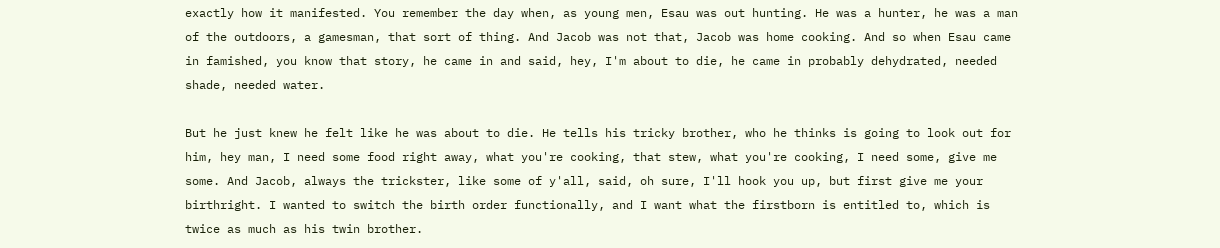exactly how it manifested. You remember the day when, as young men, Esau was out hunting. He was a hunter, he was a man of the outdoors, a gamesman, that sort of thing. And Jacob was not that, Jacob was home cooking. And so when Esau came in famished, you know that story, he came in and said, hey, I'm about to die, he came in probably dehydrated, needed shade, needed water.

But he just knew he felt like he was about to die. He tells his tricky brother, who he thinks is going to look out for him, hey man, I need some food right away, what you're cooking, that stew, what you're cooking, I need some, give me some. And Jacob, always the trickster, like some of y'all, said, oh sure, I'll hook you up, but first give me your birthright. I wanted to switch the birth order functionally, and I want what the firstborn is entitled to, which is twice as much as his twin brother.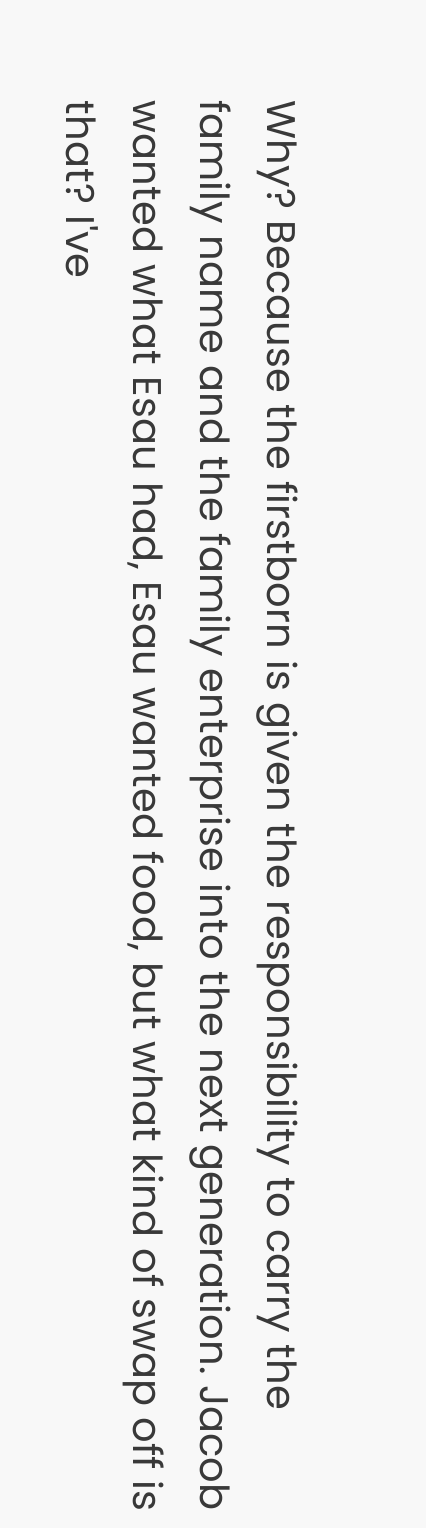Why? Because the firstborn is given the responsibility to carry the family name and the family enterprise into the next generation. Jacob wanted what Esau had, Esau wanted food, but what kind of swap off is that? I've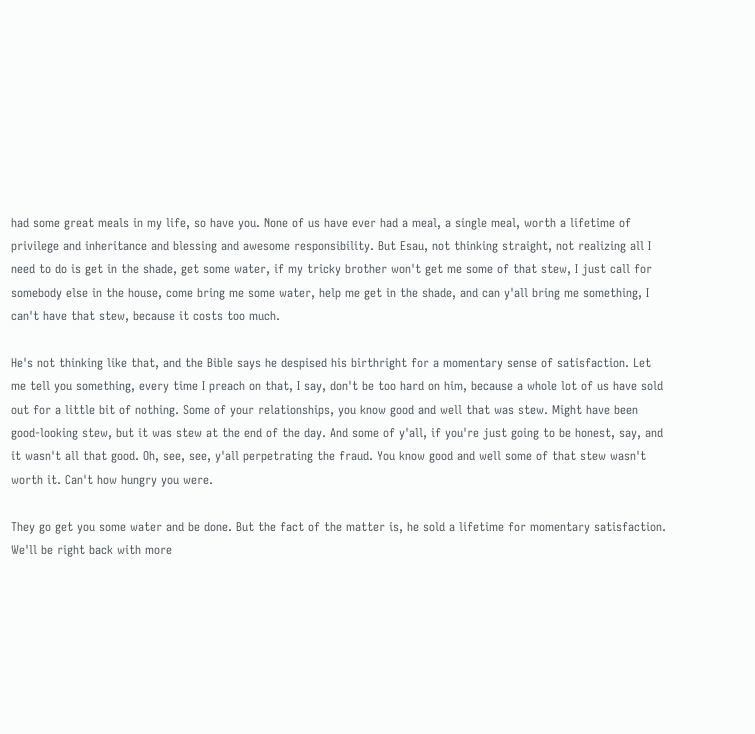had some great meals in my life, so have you. None of us have ever had a meal, a single meal, worth a lifetime of privilege and inheritance and blessing and awesome responsibility. But Esau, not thinking straight, not realizing all I need to do is get in the shade, get some water, if my tricky brother won't get me some of that stew, I just call for somebody else in the house, come bring me some water, help me get in the shade, and can y'all bring me something, I can't have that stew, because it costs too much.

He's not thinking like that, and the Bible says he despised his birthright for a momentary sense of satisfaction. Let me tell you something, every time I preach on that, I say, don't be too hard on him, because a whole lot of us have sold out for a little bit of nothing. Some of your relationships, you know good and well that was stew. Might have been good-looking stew, but it was stew at the end of the day. And some of y'all, if you're just going to be honest, say, and it wasn't all that good. Oh, see, see, y'all perpetrating the fraud. You know good and well some of that stew wasn't worth it. Can't how hungry you were.

They go get you some water and be done. But the fact of the matter is, he sold a lifetime for momentary satisfaction. We'll be right back with more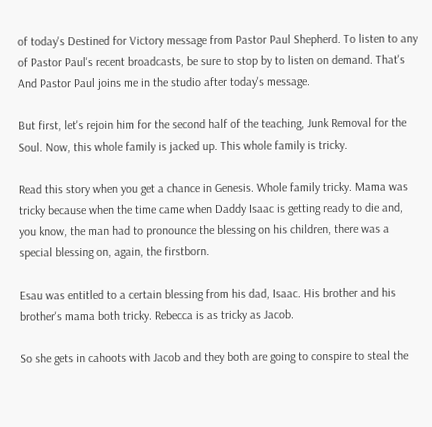of today's Destined for Victory message from Pastor Paul Shepherd. To listen to any of Pastor Paul's recent broadcasts, be sure to stop by to listen on demand. That's And Pastor Paul joins me in the studio after today's message.

But first, let's rejoin him for the second half of the teaching, Junk Removal for the Soul. Now, this whole family is jacked up. This whole family is tricky.

Read this story when you get a chance in Genesis. Whole family tricky. Mama was tricky because when the time came when Daddy Isaac is getting ready to die and, you know, the man had to pronounce the blessing on his children, there was a special blessing on, again, the firstborn.

Esau was entitled to a certain blessing from his dad, Isaac. His brother and his brother's mama both tricky. Rebecca is as tricky as Jacob.

So she gets in cahoots with Jacob and they both are going to conspire to steal the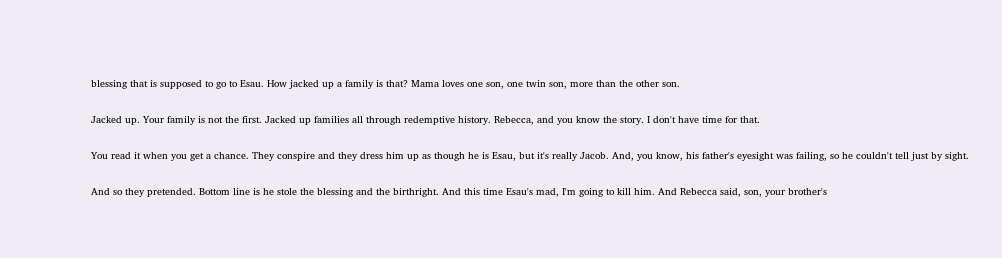blessing that is supposed to go to Esau. How jacked up a family is that? Mama loves one son, one twin son, more than the other son.

Jacked up. Your family is not the first. Jacked up families all through redemptive history. Rebecca, and you know the story. I don't have time for that.

You read it when you get a chance. They conspire and they dress him up as though he is Esau, but it's really Jacob. And, you know, his father's eyesight was failing, so he couldn't tell just by sight.

And so they pretended. Bottom line is he stole the blessing and the birthright. And this time Esau's mad, I'm going to kill him. And Rebecca said, son, your brother's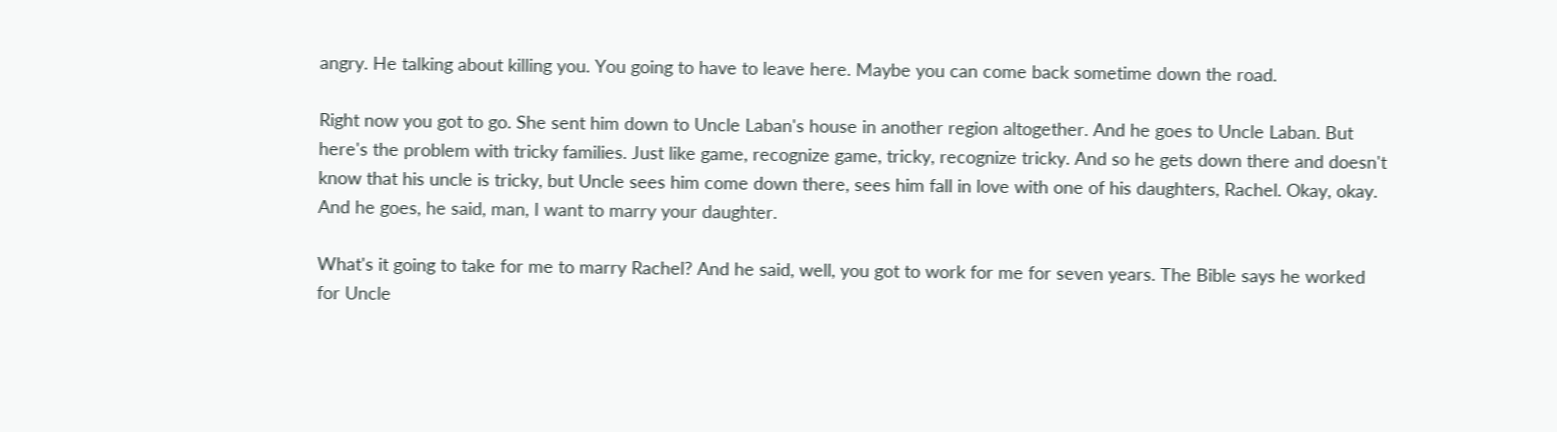angry. He talking about killing you. You going to have to leave here. Maybe you can come back sometime down the road.

Right now you got to go. She sent him down to Uncle Laban's house in another region altogether. And he goes to Uncle Laban. But here's the problem with tricky families. Just like game, recognize game, tricky, recognize tricky. And so he gets down there and doesn't know that his uncle is tricky, but Uncle sees him come down there, sees him fall in love with one of his daughters, Rachel. Okay, okay. And he goes, he said, man, I want to marry your daughter.

What's it going to take for me to marry Rachel? And he said, well, you got to work for me for seven years. The Bible says he worked for Uncle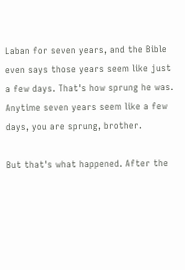Laban for seven years, and the Bible even says those years seem like just a few days. That's how sprung he was. Anytime seven years seem like a few days, you are sprung, brother.

But that's what happened. After the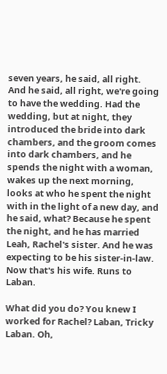seven years, he said, all right. And he said, all right, we're going to have the wedding. Had the wedding, but at night, they introduced the bride into dark chambers, and the groom comes into dark chambers, and he spends the night with a woman, wakes up the next morning, looks at who he spent the night with in the light of a new day, and he said, what? Because he spent the night, and he has married Leah, Rachel's sister. And he was expecting to be his sister-in-law. Now that's his wife. Runs to Laban.

What did you do? You knew I worked for Rachel? Laban, Tricky Laban. Oh,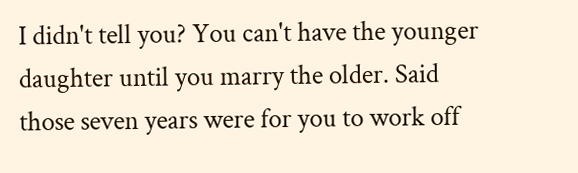I didn't tell you? You can't have the younger daughter until you marry the older. Said those seven years were for you to work off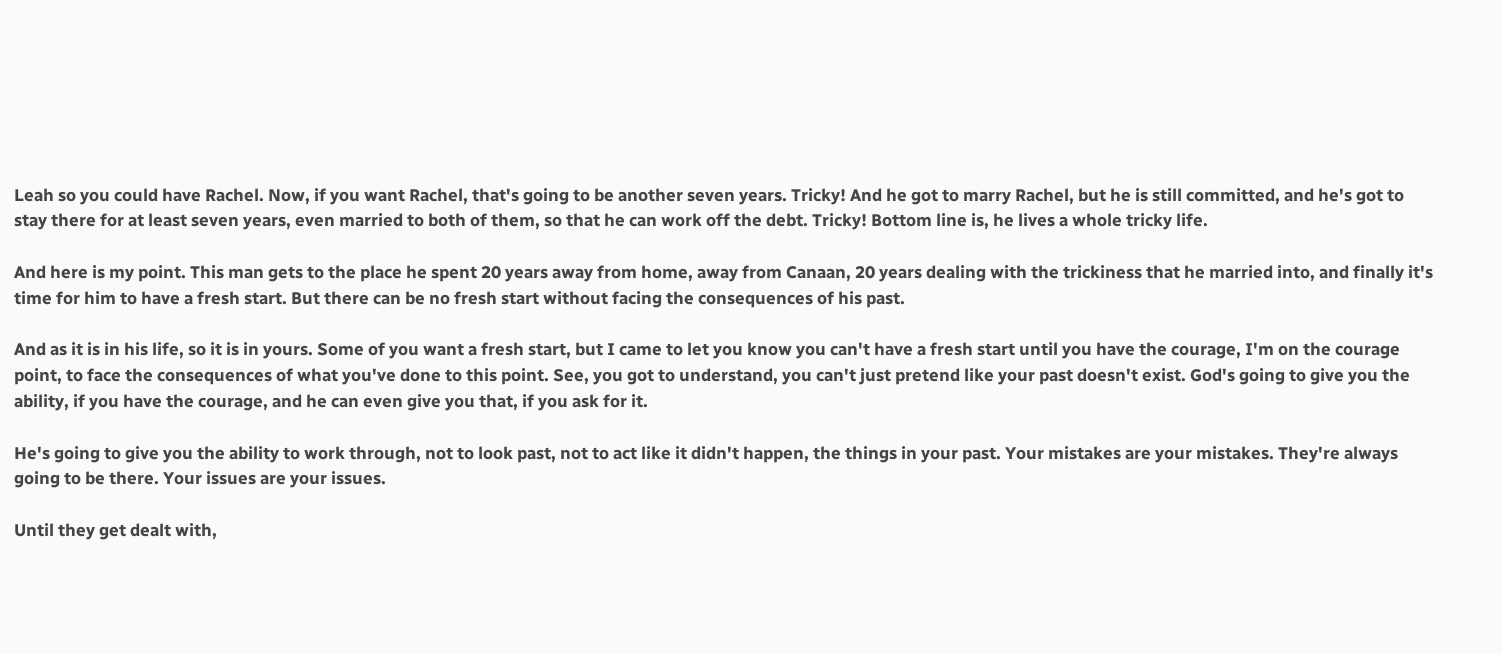Leah so you could have Rachel. Now, if you want Rachel, that's going to be another seven years. Tricky! And he got to marry Rachel, but he is still committed, and he's got to stay there for at least seven years, even married to both of them, so that he can work off the debt. Tricky! Bottom line is, he lives a whole tricky life.

And here is my point. This man gets to the place he spent 20 years away from home, away from Canaan, 20 years dealing with the trickiness that he married into, and finally it's time for him to have a fresh start. But there can be no fresh start without facing the consequences of his past.

And as it is in his life, so it is in yours. Some of you want a fresh start, but I came to let you know you can't have a fresh start until you have the courage, I'm on the courage point, to face the consequences of what you've done to this point. See, you got to understand, you can't just pretend like your past doesn't exist. God's going to give you the ability, if you have the courage, and he can even give you that, if you ask for it.

He's going to give you the ability to work through, not to look past, not to act like it didn't happen, the things in your past. Your mistakes are your mistakes. They're always going to be there. Your issues are your issues.

Until they get dealt with,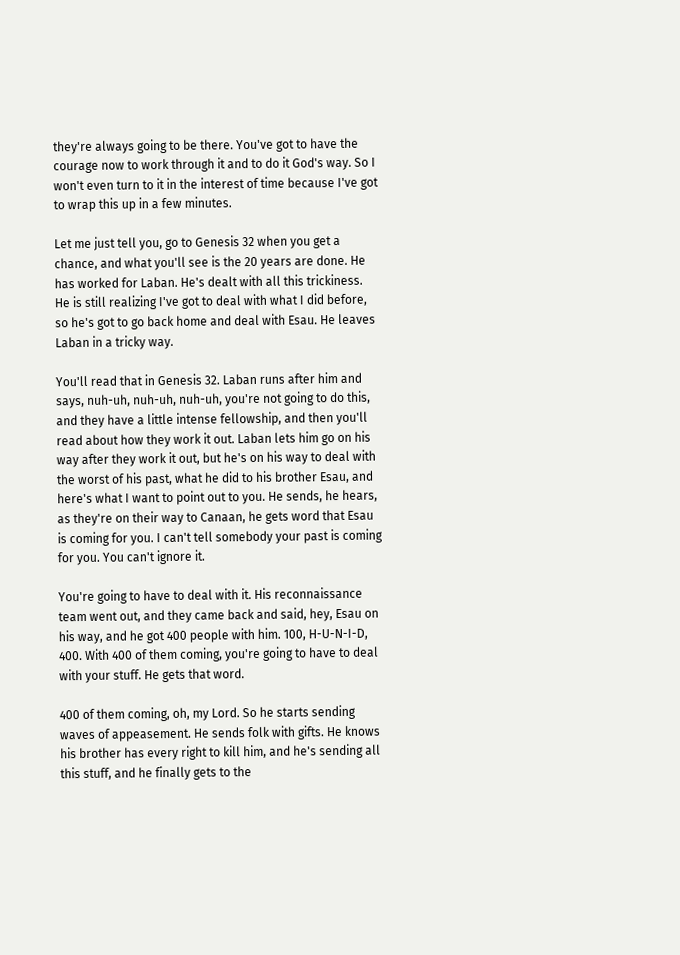they're always going to be there. You've got to have the courage now to work through it and to do it God's way. So I won't even turn to it in the interest of time because I've got to wrap this up in a few minutes.

Let me just tell you, go to Genesis 32 when you get a chance, and what you'll see is the 20 years are done. He has worked for Laban. He's dealt with all this trickiness. He is still realizing I've got to deal with what I did before, so he's got to go back home and deal with Esau. He leaves Laban in a tricky way.

You'll read that in Genesis 32. Laban runs after him and says, nuh-uh, nuh-uh, nuh-uh, you're not going to do this, and they have a little intense fellowship, and then you'll read about how they work it out. Laban lets him go on his way after they work it out, but he's on his way to deal with the worst of his past, what he did to his brother Esau, and here's what I want to point out to you. He sends, he hears, as they're on their way to Canaan, he gets word that Esau is coming for you. I can't tell somebody your past is coming for you. You can't ignore it.

You're going to have to deal with it. His reconnaissance team went out, and they came back and said, hey, Esau on his way, and he got 400 people with him. 100, H-U-N-I-D, 400. With 400 of them coming, you're going to have to deal with your stuff. He gets that word.

400 of them coming, oh, my Lord. So he starts sending waves of appeasement. He sends folk with gifts. He knows his brother has every right to kill him, and he's sending all this stuff, and he finally gets to the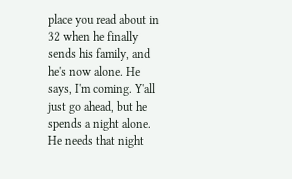place you read about in 32 when he finally sends his family, and he's now alone. He says, I'm coming. Y'all just go ahead, but he spends a night alone. He needs that night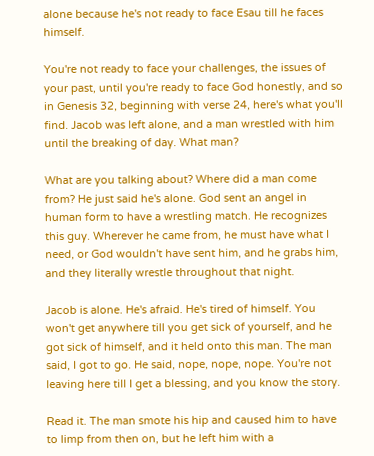alone because he's not ready to face Esau till he faces himself.

You're not ready to face your challenges, the issues of your past, until you're ready to face God honestly, and so in Genesis 32, beginning with verse 24, here's what you'll find. Jacob was left alone, and a man wrestled with him until the breaking of day. What man?

What are you talking about? Where did a man come from? He just said he's alone. God sent an angel in human form to have a wrestling match. He recognizes this guy. Wherever he came from, he must have what I need, or God wouldn't have sent him, and he grabs him, and they literally wrestle throughout that night.

Jacob is alone. He's afraid. He's tired of himself. You won't get anywhere till you get sick of yourself, and he got sick of himself, and it held onto this man. The man said, I got to go. He said, nope, nope, nope. You're not leaving here till I get a blessing, and you know the story.

Read it. The man smote his hip and caused him to have to limp from then on, but he left him with a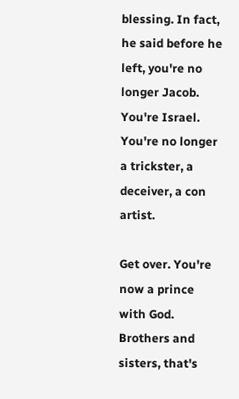blessing. In fact, he said before he left, you're no longer Jacob. You're Israel. You're no longer a trickster, a deceiver, a con artist.

Get over. You're now a prince with God. Brothers and sisters, that's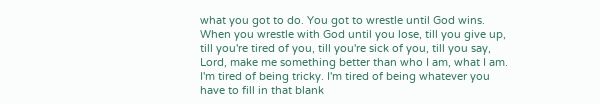what you got to do. You got to wrestle until God wins. When you wrestle with God until you lose, till you give up, till you're tired of you, till you're sick of you, till you say, Lord, make me something better than who I am, what I am. I'm tired of being tricky. I'm tired of being whatever you have to fill in that blank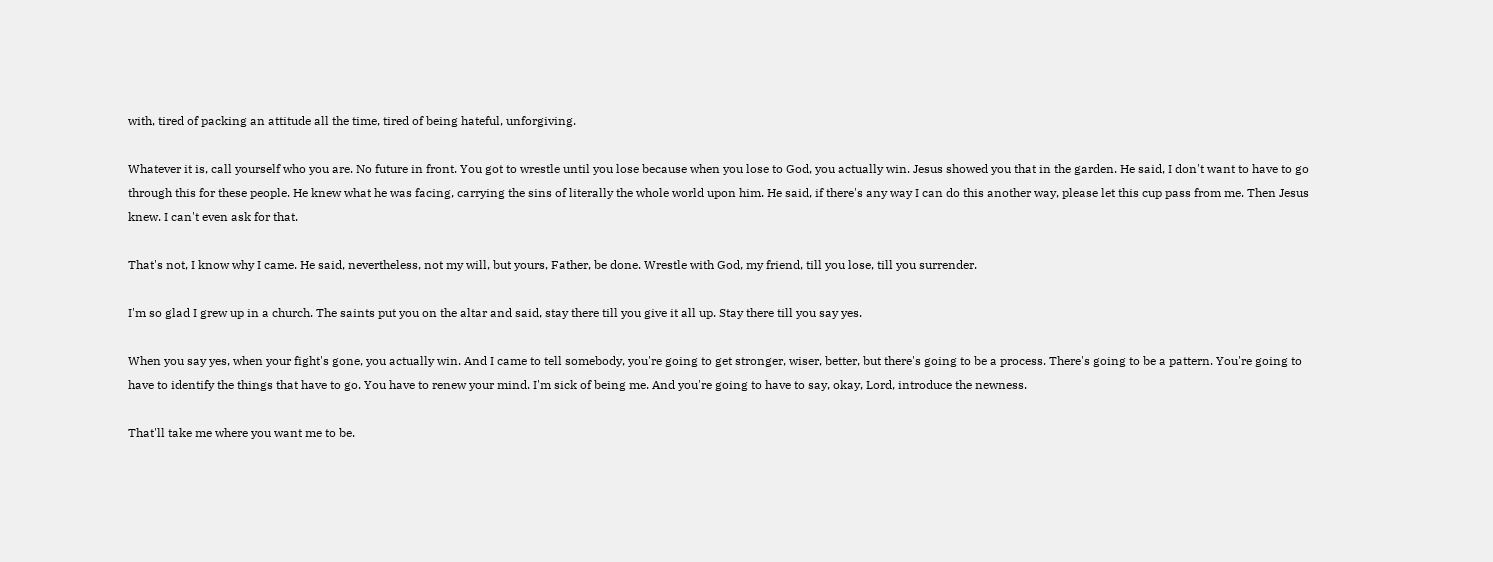with, tired of packing an attitude all the time, tired of being hateful, unforgiving.

Whatever it is, call yourself who you are. No future in front. You got to wrestle until you lose because when you lose to God, you actually win. Jesus showed you that in the garden. He said, I don't want to have to go through this for these people. He knew what he was facing, carrying the sins of literally the whole world upon him. He said, if there's any way I can do this another way, please let this cup pass from me. Then Jesus knew. I can't even ask for that.

That's not, I know why I came. He said, nevertheless, not my will, but yours, Father, be done. Wrestle with God, my friend, till you lose, till you surrender.

I'm so glad I grew up in a church. The saints put you on the altar and said, stay there till you give it all up. Stay there till you say yes.

When you say yes, when your fight's gone, you actually win. And I came to tell somebody, you're going to get stronger, wiser, better, but there's going to be a process. There's going to be a pattern. You're going to have to identify the things that have to go. You have to renew your mind. I'm sick of being me. And you're going to have to say, okay, Lord, introduce the newness.

That'll take me where you want me to be.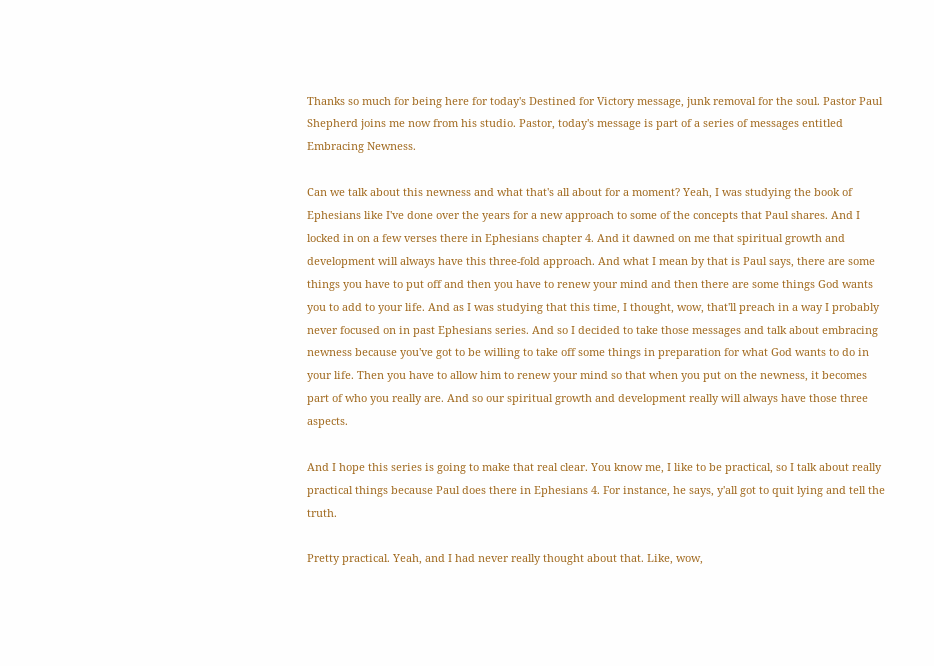Thanks so much for being here for today's Destined for Victory message, junk removal for the soul. Pastor Paul Shepherd joins me now from his studio. Pastor, today's message is part of a series of messages entitled Embracing Newness.

Can we talk about this newness and what that's all about for a moment? Yeah, I was studying the book of Ephesians like I've done over the years for a new approach to some of the concepts that Paul shares. And I locked in on a few verses there in Ephesians chapter 4. And it dawned on me that spiritual growth and development will always have this three-fold approach. And what I mean by that is Paul says, there are some things you have to put off and then you have to renew your mind and then there are some things God wants you to add to your life. And as I was studying that this time, I thought, wow, that'll preach in a way I probably never focused on in past Ephesians series. And so I decided to take those messages and talk about embracing newness because you've got to be willing to take off some things in preparation for what God wants to do in your life. Then you have to allow him to renew your mind so that when you put on the newness, it becomes part of who you really are. And so our spiritual growth and development really will always have those three aspects.

And I hope this series is going to make that real clear. You know me, I like to be practical, so I talk about really practical things because Paul does there in Ephesians 4. For instance, he says, y'all got to quit lying and tell the truth.

Pretty practical. Yeah, and I had never really thought about that. Like, wow,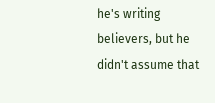he's writing believers, but he didn't assume that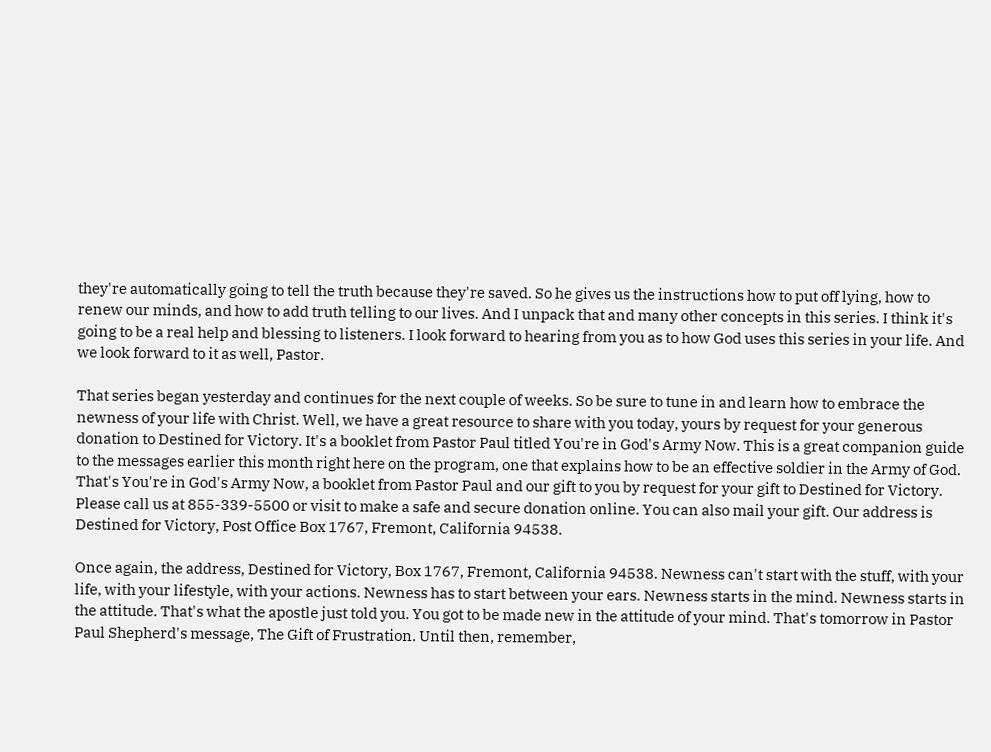they're automatically going to tell the truth because they're saved. So he gives us the instructions how to put off lying, how to renew our minds, and how to add truth telling to our lives. And I unpack that and many other concepts in this series. I think it's going to be a real help and blessing to listeners. I look forward to hearing from you as to how God uses this series in your life. And we look forward to it as well, Pastor.

That series began yesterday and continues for the next couple of weeks. So be sure to tune in and learn how to embrace the newness of your life with Christ. Well, we have a great resource to share with you today, yours by request for your generous donation to Destined for Victory. It's a booklet from Pastor Paul titled You're in God's Army Now. This is a great companion guide to the messages earlier this month right here on the program, one that explains how to be an effective soldier in the Army of God. That's You're in God's Army Now, a booklet from Pastor Paul and our gift to you by request for your gift to Destined for Victory. Please call us at 855-339-5500 or visit to make a safe and secure donation online. You can also mail your gift. Our address is Destined for Victory, Post Office Box 1767, Fremont, California 94538.

Once again, the address, Destined for Victory, Box 1767, Fremont, California 94538. Newness can't start with the stuff, with your life, with your lifestyle, with your actions. Newness has to start between your ears. Newness starts in the mind. Newness starts in the attitude. That's what the apostle just told you. You got to be made new in the attitude of your mind. That's tomorrow in Pastor Paul Shepherd's message, The Gift of Frustration. Until then, remember,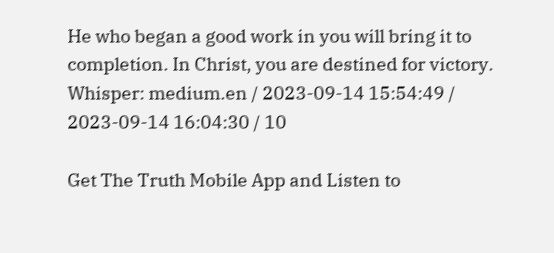He who began a good work in you will bring it to completion. In Christ, you are destined for victory.
Whisper: medium.en / 2023-09-14 15:54:49 / 2023-09-14 16:04:30 / 10

Get The Truth Mobile App and Listen to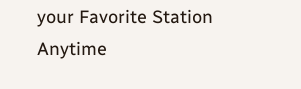your Favorite Station Anytime